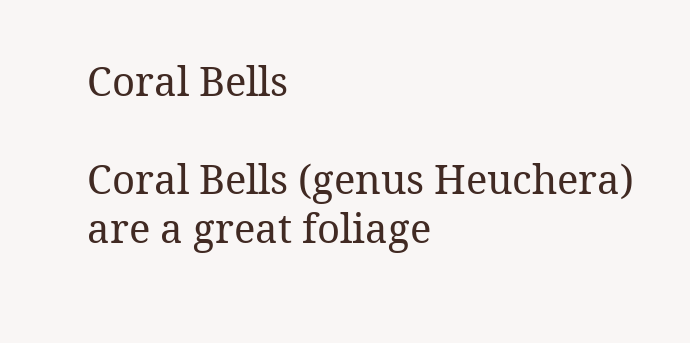Coral Bells

Coral Bells (genus Heuchera) are a great foliage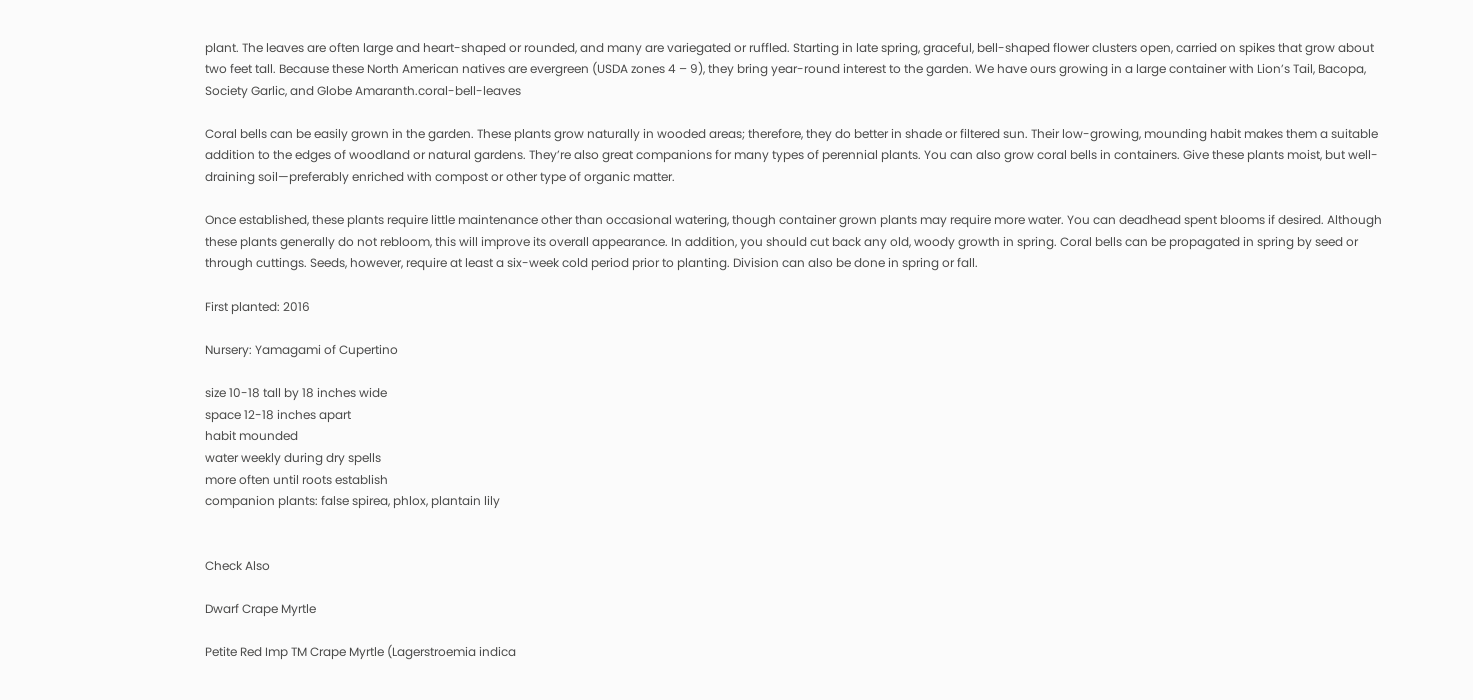plant. The leaves are often large and heart-shaped or rounded, and many are variegated or ruffled. Starting in late spring, graceful, bell-shaped flower clusters open, carried on spikes that grow about two feet tall. Because these North American natives are evergreen (USDA zones 4 – 9), they bring year-round interest to the garden. We have ours growing in a large container with Lion’s Tail, Bacopa, Society Garlic, and Globe Amaranth.coral-bell-leaves

Coral bells can be easily grown in the garden. These plants grow naturally in wooded areas; therefore, they do better in shade or filtered sun. Their low-growing, mounding habit makes them a suitable addition to the edges of woodland or natural gardens. They’re also great companions for many types of perennial plants. You can also grow coral bells in containers. Give these plants moist, but well-draining soil—preferably enriched with compost or other type of organic matter.

Once established, these plants require little maintenance other than occasional watering, though container grown plants may require more water. You can deadhead spent blooms if desired. Although these plants generally do not rebloom, this will improve its overall appearance. In addition, you should cut back any old, woody growth in spring. Coral bells can be propagated in spring by seed or through cuttings. Seeds, however, require at least a six-week cold period prior to planting. Division can also be done in spring or fall.

First planted: 2016

Nursery: Yamagami of Cupertino

size 10-18 tall by 18 inches wide
space 12-18 inches apart
habit mounded
water weekly during dry spells
more often until roots establish
companion plants: false spirea, phlox, plantain lily


Check Also

Dwarf Crape Myrtle

Petite Red Imp TM Crape Myrtle (Lagerstroemia indica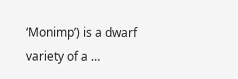‘Monimp’) is a dwarf variety of a …